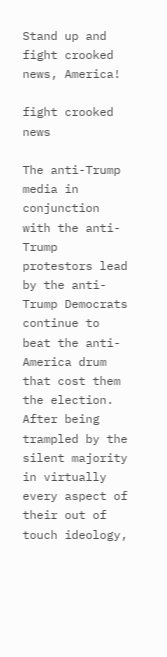Stand up and fight crooked news, America!

fight crooked news

The anti-Trump media in conjunction with the anti-Trump protestors lead by the anti-Trump Democrats continue to beat the anti-America drum that cost them the election. After being trampled by the silent majority in virtually every aspect of their out of touch ideology,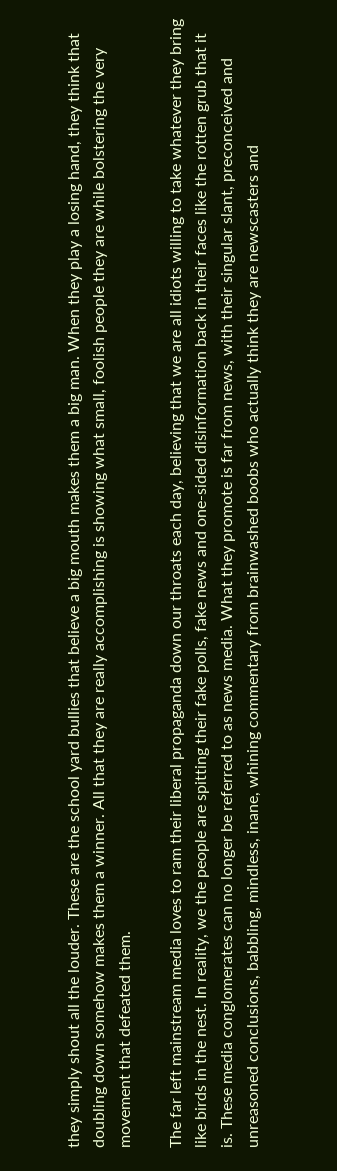they simply shout all the louder. These are the school yard bullies that believe a big mouth makes them a big man. When they play a losing hand, they think that doubling down somehow makes them a winner. All that they are really accomplishing is showing what small, foolish people they are while bolstering the very movement that defeated them.

The far left mainstream media loves to ram their liberal propaganda down our throats each day, believing that we are all idiots willing to take whatever they bring like birds in the nest. In reality, we the people are spitting their fake polls, fake news and one-sided disinformation back in their faces like the rotten grub that it is. These media conglomerates can no longer be referred to as news media. What they promote is far from news, with their singular slant, preconceived and unreasoned conclusions, babbling, mindless, inane, whining commentary from brainwashed boobs who actually think they are newscasters and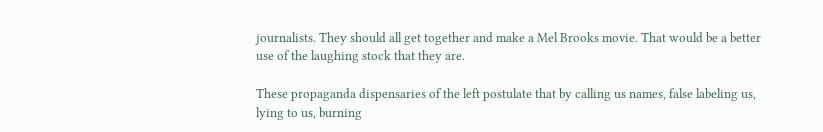journalists. They should all get together and make a Mel Brooks movie. That would be a better use of the laughing stock that they are.

These propaganda dispensaries of the left postulate that by calling us names, false labeling us, lying to us, burning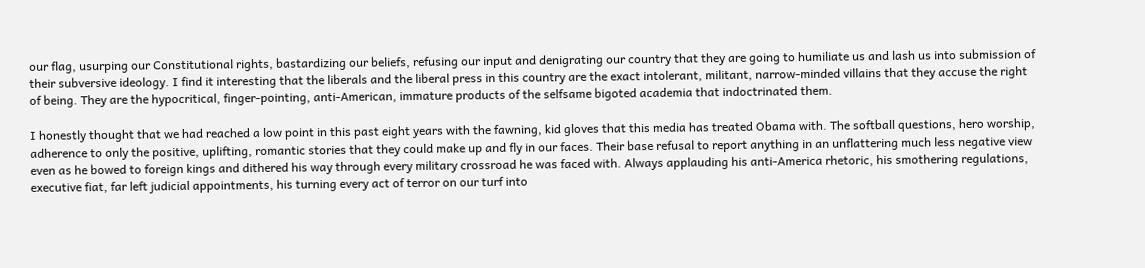our flag, usurping our Constitutional rights, bastardizing our beliefs, refusing our input and denigrating our country that they are going to humiliate us and lash us into submission of their subversive ideology. I find it interesting that the liberals and the liberal press in this country are the exact intolerant, militant, narrow-minded villains that they accuse the right of being. They are the hypocritical, finger-pointing, anti-American, immature products of the selfsame bigoted academia that indoctrinated them.

I honestly thought that we had reached a low point in this past eight years with the fawning, kid gloves that this media has treated Obama with. The softball questions, hero worship, adherence to only the positive, uplifting, romantic stories that they could make up and fly in our faces. Their base refusal to report anything in an unflattering much less negative view even as he bowed to foreign kings and dithered his way through every military crossroad he was faced with. Always applauding his anti-America rhetoric, his smothering regulations, executive fiat, far left judicial appointments, his turning every act of terror on our turf into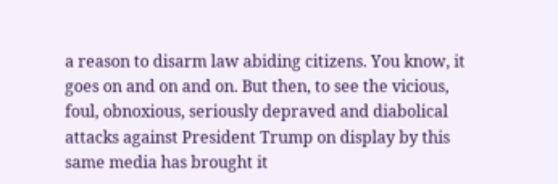a reason to disarm law abiding citizens. You know, it goes on and on and on. But then, to see the vicious, foul, obnoxious, seriously depraved and diabolical attacks against President Trump on display by this same media has brought it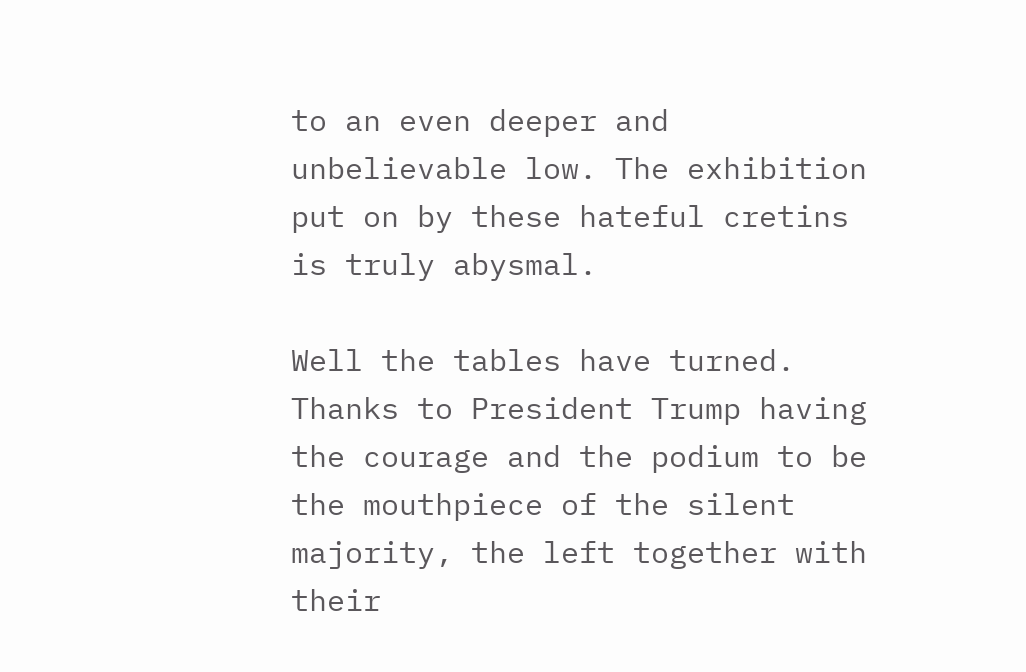to an even deeper and unbelievable low. The exhibition put on by these hateful cretins is truly abysmal.

Well the tables have turned. Thanks to President Trump having the courage and the podium to be the mouthpiece of the silent majority, the left together with their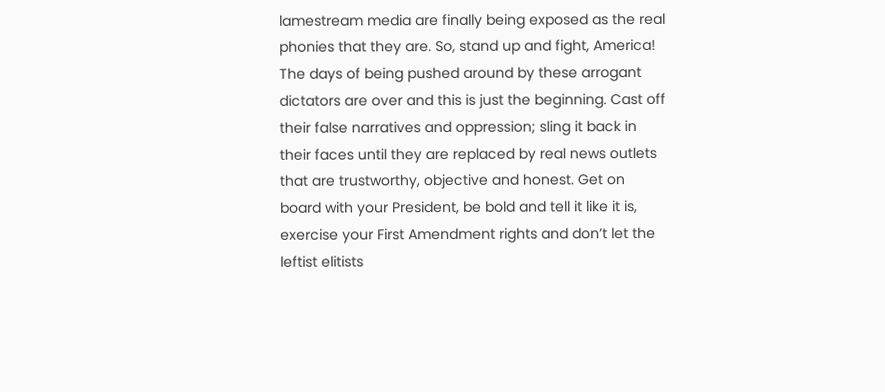lamestream media are finally being exposed as the real phonies that they are. So, stand up and fight, America! The days of being pushed around by these arrogant dictators are over and this is just the beginning. Cast off their false narratives and oppression; sling it back in their faces until they are replaced by real news outlets that are trustworthy, objective and honest. Get on board with your President, be bold and tell it like it is, exercise your First Amendment rights and don’t let the leftist elitists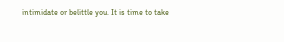intimidate or belittle you. It is time to take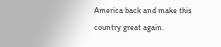America back and make this country great again.